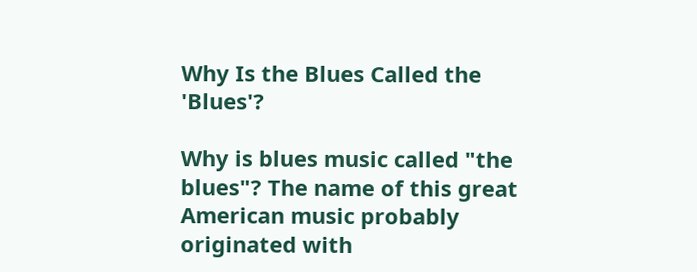Why Is the Blues Called the 'Blues'?

Why is blues music called "the blues"? The name of this great American music probably originated with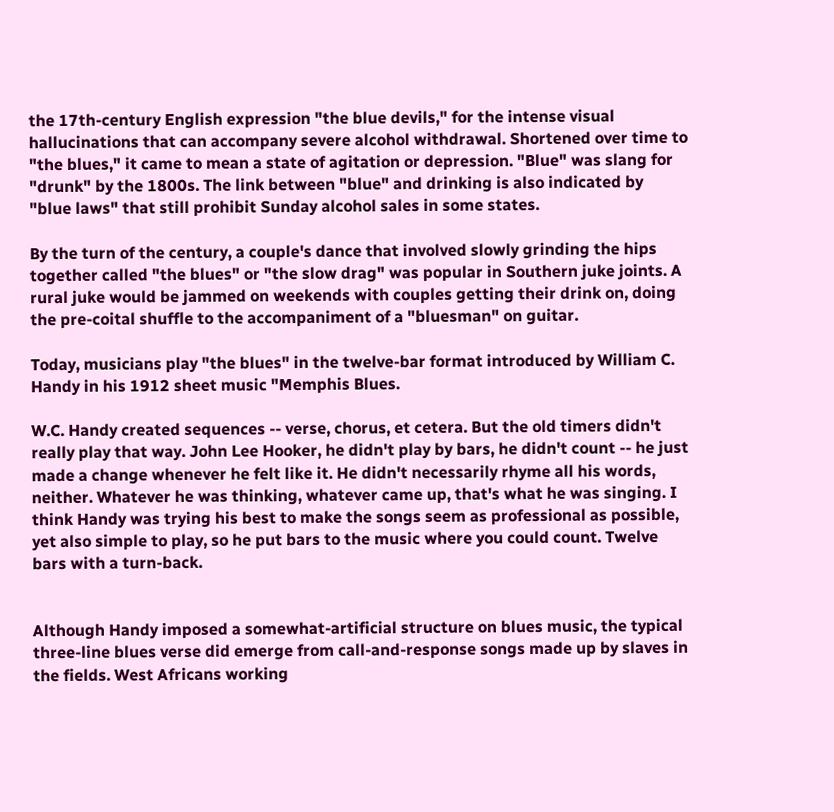the 17th-century English expression "the blue devils," for the intense visual hallucinations that can accompany severe alcohol withdrawal. Shortened over time to "the blues," it came to mean a state of agitation or depression. "Blue" was slang for "drunk" by the 1800s. The link between "blue" and drinking is also indicated by "blue laws" that still prohibit Sunday alcohol sales in some states.

By the turn of the century, a couple's dance that involved slowly grinding the hips together called "the blues" or "the slow drag" was popular in Southern juke joints. A rural juke would be jammed on weekends with couples getting their drink on, doing the pre-coital shuffle to the accompaniment of a "bluesman" on guitar.

Today, musicians play "the blues" in the twelve-bar format introduced by William C. Handy in his 1912 sheet music "Memphis Blues.

W.C. Handy created sequences -- verse, chorus, et cetera. But the old timers didn't really play that way. John Lee Hooker, he didn't play by bars, he didn't count -- he just made a change whenever he felt like it. He didn't necessarily rhyme all his words, neither. Whatever he was thinking, whatever came up, that's what he was singing. I think Handy was trying his best to make the songs seem as professional as possible, yet also simple to play, so he put bars to the music where you could count. Twelve bars with a turn-back.


Although Handy imposed a somewhat-artificial structure on blues music, the typical three-line blues verse did emerge from call-and-response songs made up by slaves in the fields. West Africans working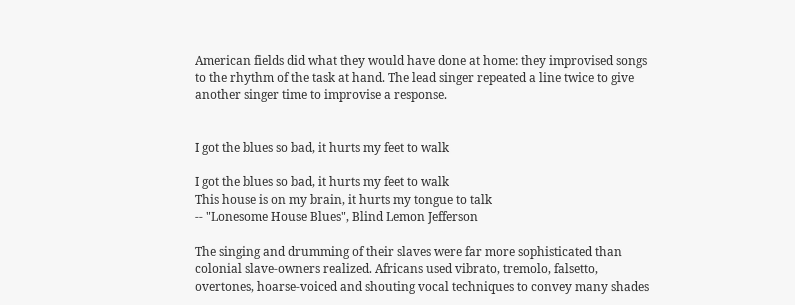American fields did what they would have done at home: they improvised songs to the rhythm of the task at hand. The lead singer repeated a line twice to give another singer time to improvise a response.


I got the blues so bad, it hurts my feet to walk

I got the blues so bad, it hurts my feet to walk
This house is on my brain, it hurts my tongue to talk
-- "Lonesome House Blues", Blind Lemon Jefferson

The singing and drumming of their slaves were far more sophisticated than colonial slave-owners realized. Africans used vibrato, tremolo, falsetto, overtones, hoarse-voiced and shouting vocal techniques to convey many shades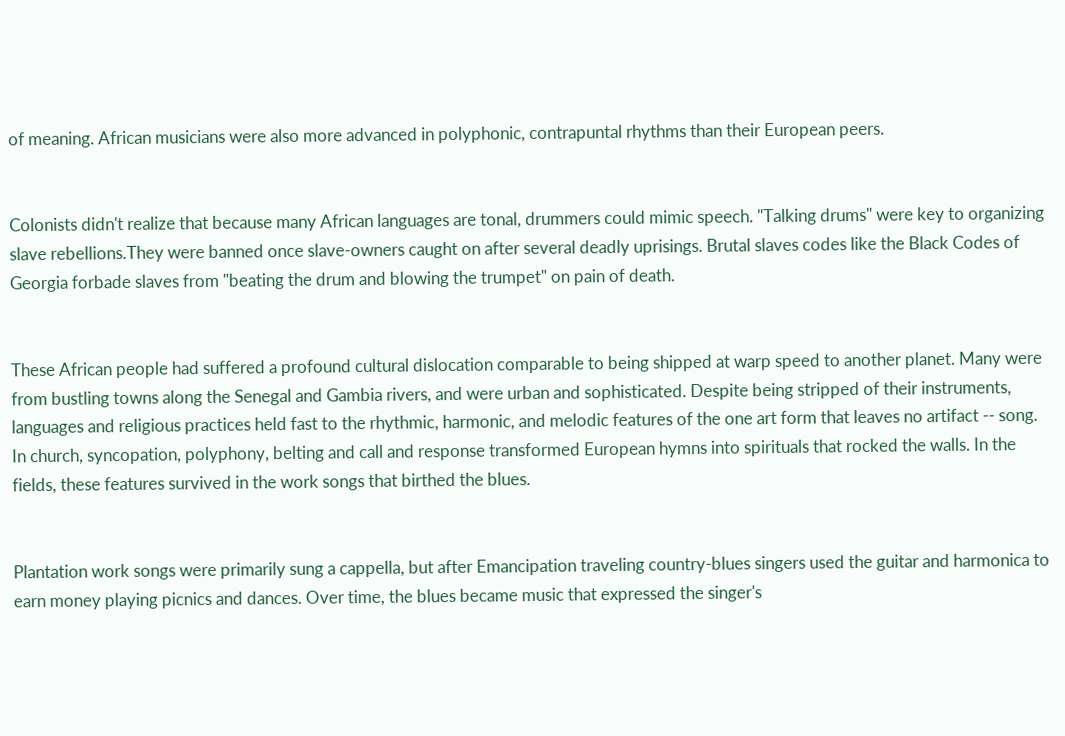of meaning. African musicians were also more advanced in polyphonic, contrapuntal rhythms than their European peers.


Colonists didn't realize that because many African languages are tonal, drummers could mimic speech. "Talking drums" were key to organizing slave rebellions.They were banned once slave-owners caught on after several deadly uprisings. Brutal slaves codes like the Black Codes of Georgia forbade slaves from "beating the drum and blowing the trumpet" on pain of death.


These African people had suffered a profound cultural dislocation comparable to being shipped at warp speed to another planet. Many were from bustling towns along the Senegal and Gambia rivers, and were urban and sophisticated. Despite being stripped of their instruments, languages and religious practices held fast to the rhythmic, harmonic, and melodic features of the one art form that leaves no artifact -- song. In church, syncopation, polyphony, belting and call and response transformed European hymns into spirituals that rocked the walls. In the fields, these features survived in the work songs that birthed the blues.


Plantation work songs were primarily sung a cappella, but after Emancipation traveling country-blues singers used the guitar and harmonica to earn money playing picnics and dances. Over time, the blues became music that expressed the singer's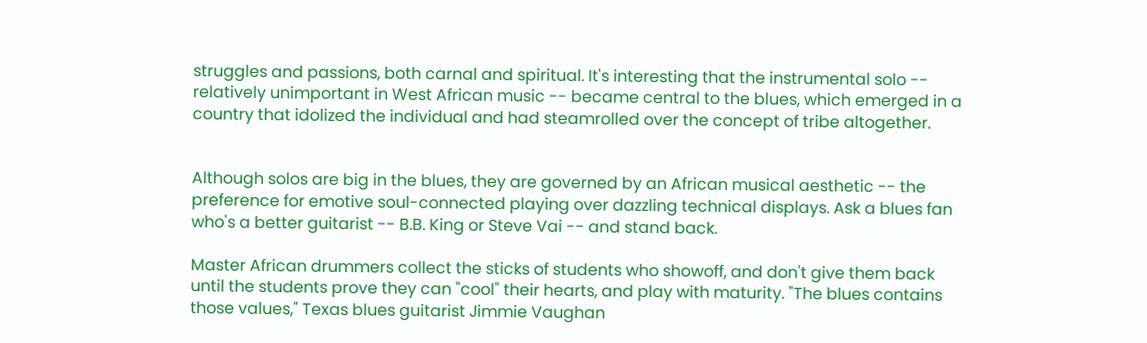struggles and passions, both carnal and spiritual. It's interesting that the instrumental solo -- relatively unimportant in West African music -- became central to the blues, which emerged in a country that idolized the individual and had steamrolled over the concept of tribe altogether.


Although solos are big in the blues, they are governed by an African musical aesthetic -- the preference for emotive soul-connected playing over dazzling technical displays. Ask a blues fan who's a better guitarist -- B.B. King or Steve Vai -- and stand back.

Master African drummers collect the sticks of students who showoff, and don't give them back until the students prove they can "cool" their hearts, and play with maturity. "The blues contains those values," Texas blues guitarist Jimmie Vaughan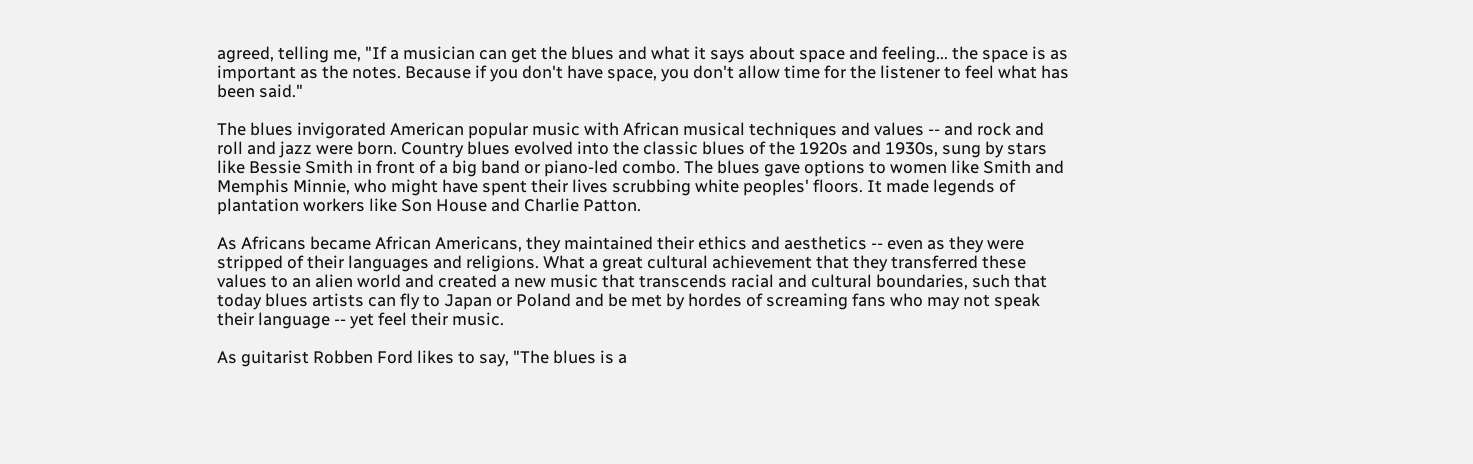agreed, telling me, "If a musician can get the blues and what it says about space and feeling... the space is as important as the notes. Because if you don't have space, you don't allow time for the listener to feel what has been said."

The blues invigorated American popular music with African musical techniques and values -- and rock and roll and jazz were born. Country blues evolved into the classic blues of the 1920s and 1930s, sung by stars like Bessie Smith in front of a big band or piano-led combo. The blues gave options to women like Smith and Memphis Minnie, who might have spent their lives scrubbing white peoples' floors. It made legends of plantation workers like Son House and Charlie Patton.

As Africans became African Americans, they maintained their ethics and aesthetics -- even as they were stripped of their languages and religions. What a great cultural achievement that they transferred these values to an alien world and created a new music that transcends racial and cultural boundaries, such that today blues artists can fly to Japan or Poland and be met by hordes of screaming fans who may not speak their language -- yet feel their music.

As guitarist Robben Ford likes to say, "The blues is a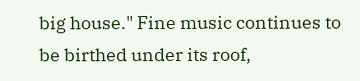big house." Fine music continues to be birthed under its roof,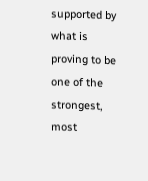supported by what is proving to be one of the strongest, most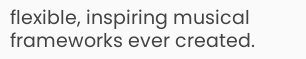flexible, inspiring musical frameworks ever created.